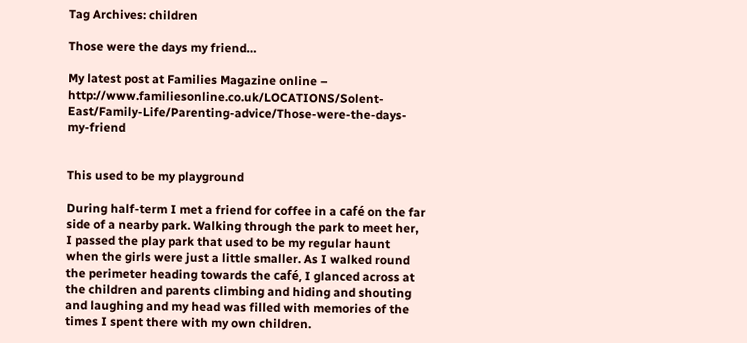Tag Archives: children

Those were the days my friend…

My latest post at Families Magazine online – http://www.familiesonline.co.uk/LOCATIONS/Solent-East/Family-Life/Parenting-advice/Those-were-the-days-my-friend


This used to be my playground

During half-term I met a friend for coffee in a café on the far side of a nearby park. Walking through the park to meet her, I passed the play park that used to be my regular haunt when the girls were just a little smaller. As I walked round the perimeter heading towards the café, I glanced across at the children and parents climbing and hiding and shouting and laughing and my head was filled with memories of the times I spent there with my own children.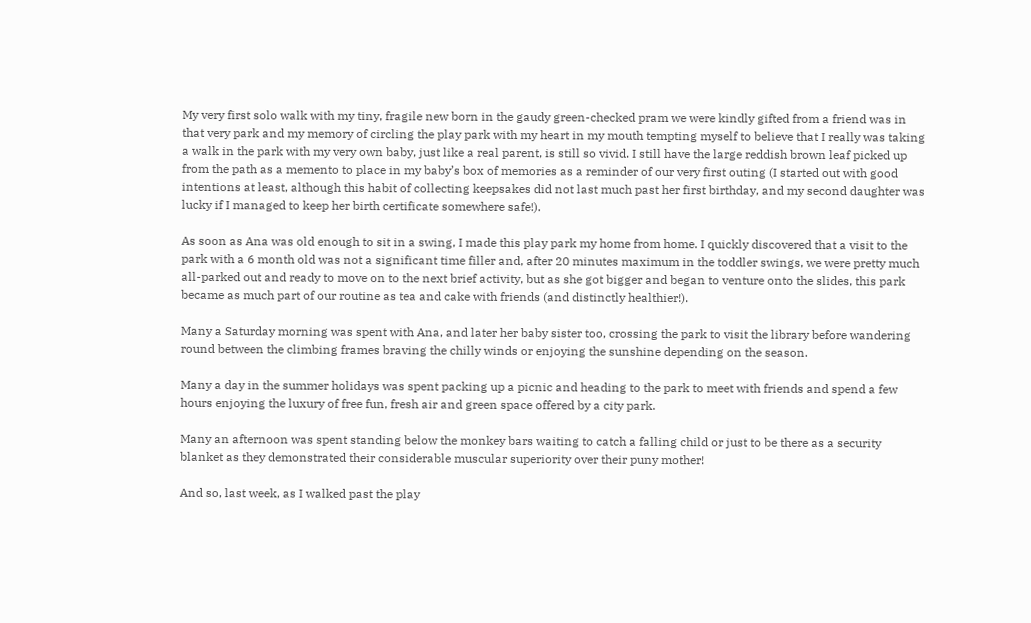My very first solo walk with my tiny, fragile new born in the gaudy green-checked pram we were kindly gifted from a friend was in that very park and my memory of circling the play park with my heart in my mouth tempting myself to believe that I really was taking a walk in the park with my very own baby, just like a real parent, is still so vivid. I still have the large reddish brown leaf picked up from the path as a memento to place in my baby’s box of memories as a reminder of our very first outing (I started out with good intentions at least, although this habit of collecting keepsakes did not last much past her first birthday, and my second daughter was lucky if I managed to keep her birth certificate somewhere safe!).

As soon as Ana was old enough to sit in a swing, I made this play park my home from home. I quickly discovered that a visit to the park with a 6 month old was not a significant time filler and, after 20 minutes maximum in the toddler swings, we were pretty much all-parked out and ready to move on to the next brief activity, but as she got bigger and began to venture onto the slides, this park became as much part of our routine as tea and cake with friends (and distinctly healthier!).

Many a Saturday morning was spent with Ana, and later her baby sister too, crossing the park to visit the library before wandering round between the climbing frames braving the chilly winds or enjoying the sunshine depending on the season.

Many a day in the summer holidays was spent packing up a picnic and heading to the park to meet with friends and spend a few hours enjoying the luxury of free fun, fresh air and green space offered by a city park.

Many an afternoon was spent standing below the monkey bars waiting to catch a falling child or just to be there as a security blanket as they demonstrated their considerable muscular superiority over their puny mother!

And so, last week, as I walked past the play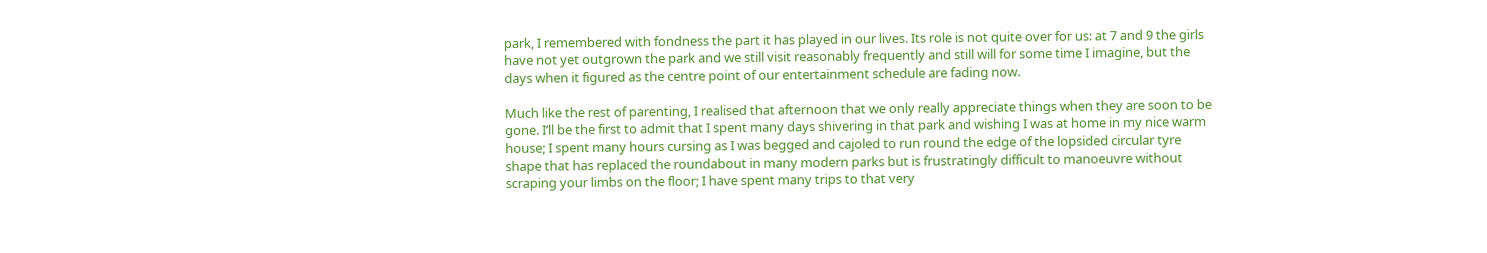park, I remembered with fondness the part it has played in our lives. Its role is not quite over for us: at 7 and 9 the girls have not yet outgrown the park and we still visit reasonably frequently and still will for some time I imagine, but the days when it figured as the centre point of our entertainment schedule are fading now.

Much like the rest of parenting, I realised that afternoon that we only really appreciate things when they are soon to be gone. I’ll be the first to admit that I spent many days shivering in that park and wishing I was at home in my nice warm house; I spent many hours cursing as I was begged and cajoled to run round the edge of the lopsided circular tyre shape that has replaced the roundabout in many modern parks but is frustratingly difficult to manoeuvre without scraping your limbs on the floor; I have spent many trips to that very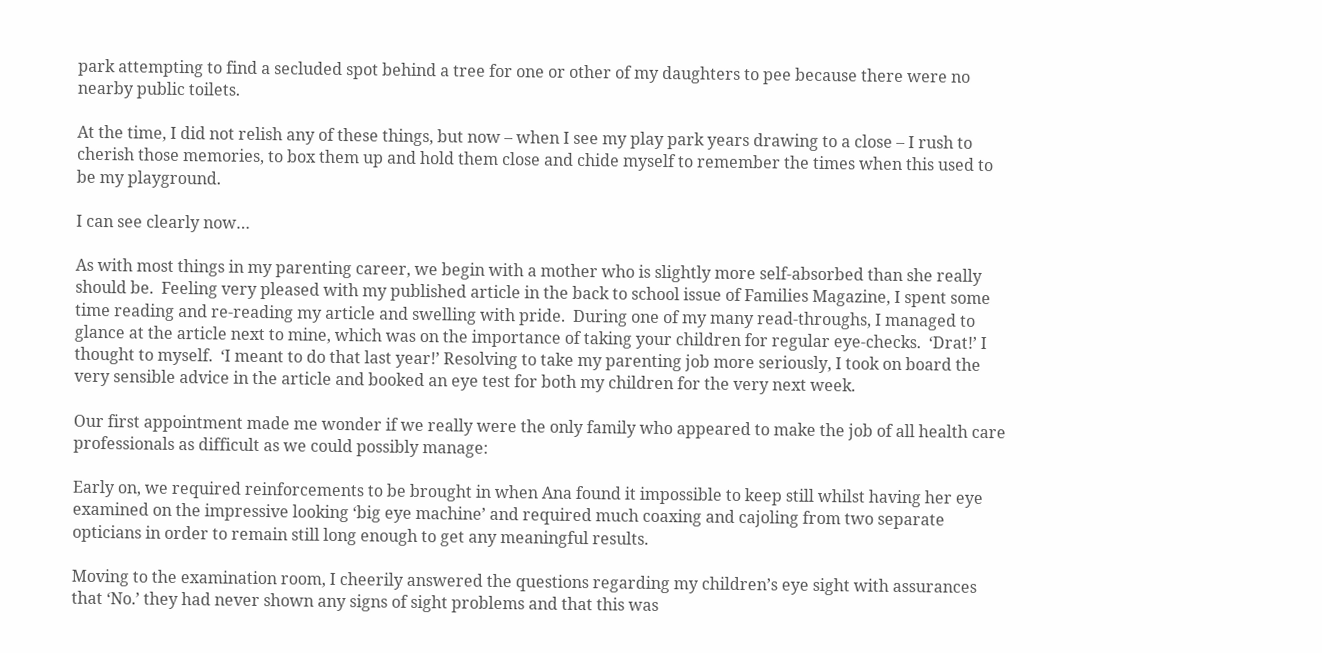park attempting to find a secluded spot behind a tree for one or other of my daughters to pee because there were no nearby public toilets.

At the time, I did not relish any of these things, but now – when I see my play park years drawing to a close – I rush to cherish those memories, to box them up and hold them close and chide myself to remember the times when this used to be my playground.

I can see clearly now…

As with most things in my parenting career, we begin with a mother who is slightly more self-absorbed than she really should be.  Feeling very pleased with my published article in the back to school issue of Families Magazine, I spent some time reading and re-reading my article and swelling with pride.  During one of my many read-throughs, I managed to glance at the article next to mine, which was on the importance of taking your children for regular eye-checks.  ‘Drat!’ I thought to myself.  ‘I meant to do that last year!’ Resolving to take my parenting job more seriously, I took on board the very sensible advice in the article and booked an eye test for both my children for the very next week.

Our first appointment made me wonder if we really were the only family who appeared to make the job of all health care professionals as difficult as we could possibly manage:

Early on, we required reinforcements to be brought in when Ana found it impossible to keep still whilst having her eye examined on the impressive looking ‘big eye machine’ and required much coaxing and cajoling from two separate opticians in order to remain still long enough to get any meaningful results.

Moving to the examination room, I cheerily answered the questions regarding my children’s eye sight with assurances that ‘No.’ they had never shown any signs of sight problems and that this was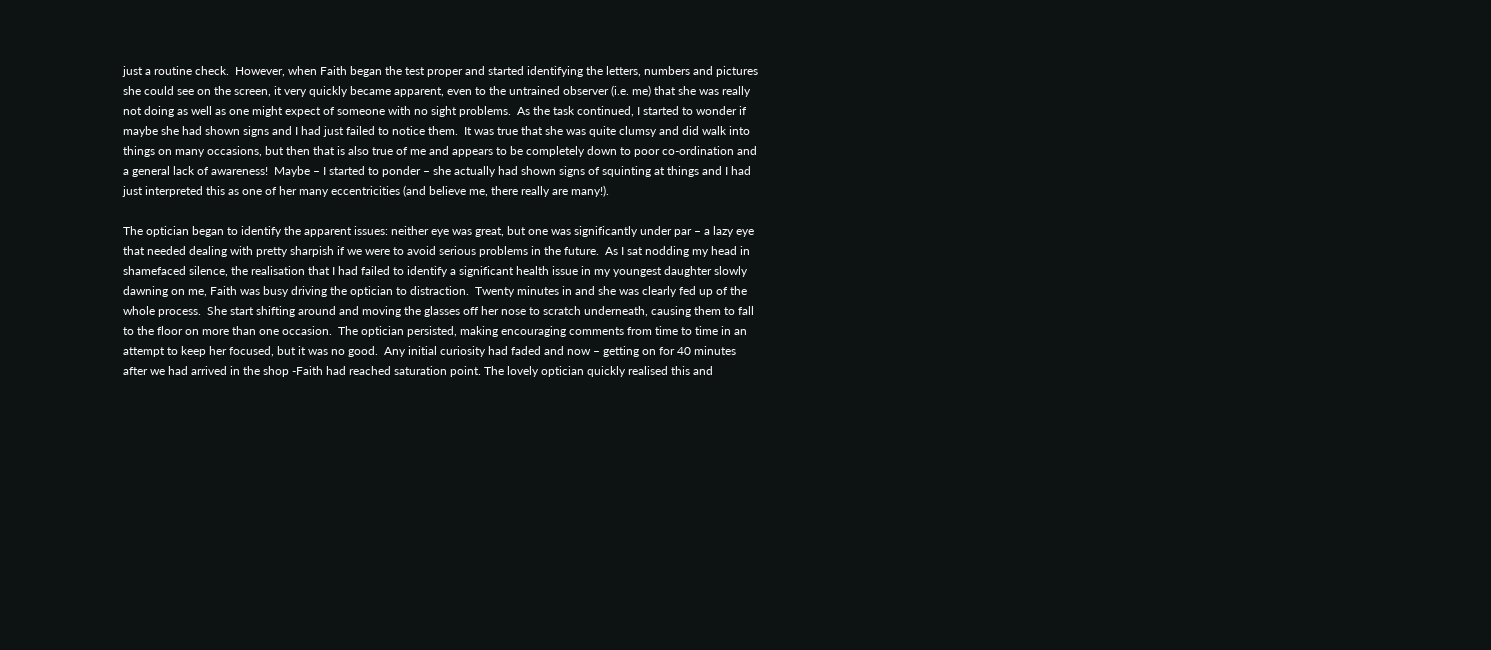just a routine check.  However, when Faith began the test proper and started identifying the letters, numbers and pictures she could see on the screen, it very quickly became apparent, even to the untrained observer (i.e. me) that she was really not doing as well as one might expect of someone with no sight problems.  As the task continued, I started to wonder if maybe she had shown signs and I had just failed to notice them.  It was true that she was quite clumsy and did walk into things on many occasions, but then that is also true of me and appears to be completely down to poor co-ordination and a general lack of awareness!  Maybe – I started to ponder – she actually had shown signs of squinting at things and I had just interpreted this as one of her many eccentricities (and believe me, there really are many!).

The optician began to identify the apparent issues: neither eye was great, but one was significantly under par – a lazy eye that needed dealing with pretty sharpish if we were to avoid serious problems in the future.  As I sat nodding my head in shamefaced silence, the realisation that I had failed to identify a significant health issue in my youngest daughter slowly dawning on me, Faith was busy driving the optician to distraction.  Twenty minutes in and she was clearly fed up of the whole process.  She start shifting around and moving the glasses off her nose to scratch underneath, causing them to fall to the floor on more than one occasion.  The optician persisted, making encouraging comments from time to time in an attempt to keep her focused, but it was no good.  Any initial curiosity had faded and now – getting on for 40 minutes after we had arrived in the shop -Faith had reached saturation point. The lovely optician quickly realised this and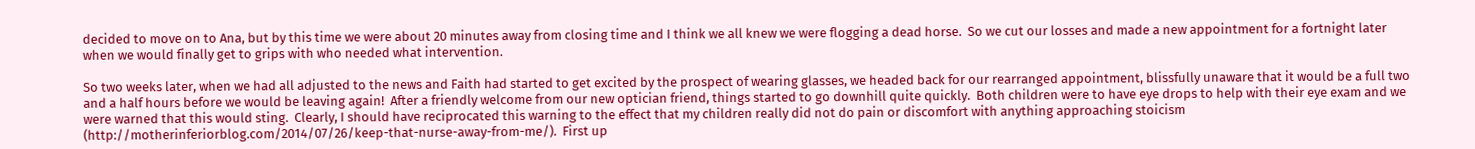decided to move on to Ana, but by this time we were about 20 minutes away from closing time and I think we all knew we were flogging a dead horse.  So we cut our losses and made a new appointment for a fortnight later when we would finally get to grips with who needed what intervention.

So two weeks later, when we had all adjusted to the news and Faith had started to get excited by the prospect of wearing glasses, we headed back for our rearranged appointment, blissfully unaware that it would be a full two and a half hours before we would be leaving again!  After a friendly welcome from our new optician friend, things started to go downhill quite quickly.  Both children were to have eye drops to help with their eye exam and we were warned that this would sting.  Clearly, I should have reciprocated this warning to the effect that my children really did not do pain or discomfort with anything approaching stoicism (http://motherinferiorblog.com/2014/07/26/keep-that-nurse-away-from-me/).  First up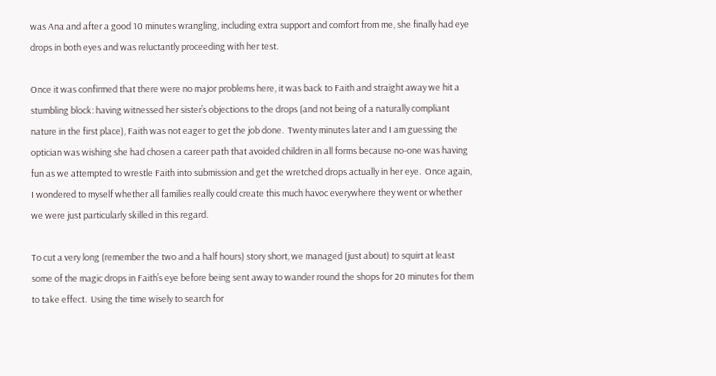was Ana and after a good 10 minutes wrangling, including extra support and comfort from me, she finally had eye drops in both eyes and was reluctantly proceeding with her test.

Once it was confirmed that there were no major problems here, it was back to Faith and straight away we hit a stumbling block: having witnessed her sister’s objections to the drops (and not being of a naturally compliant nature in the first place), Faith was not eager to get the job done.  Twenty minutes later and I am guessing the optician was wishing she had chosen a career path that avoided children in all forms because no-one was having fun as we attempted to wrestle Faith into submission and get the wretched drops actually in her eye.  Once again, I wondered to myself whether all families really could create this much havoc everywhere they went or whether we were just particularly skilled in this regard.

To cut a very long (remember the two and a half hours) story short, we managed (just about) to squirt at least some of the magic drops in Faith’s eye before being sent away to wander round the shops for 20 minutes for them to take effect.  Using the time wisely to search for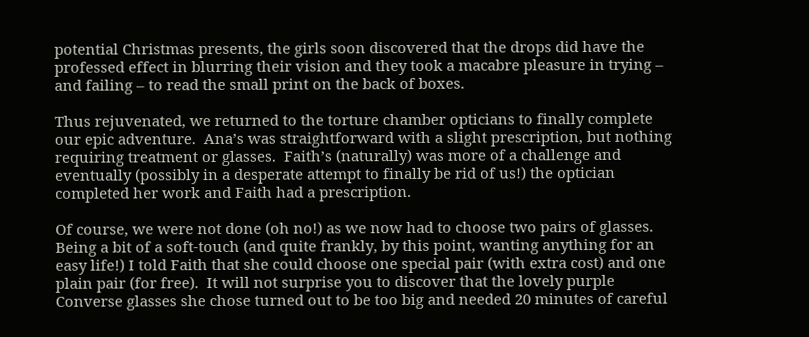potential Christmas presents, the girls soon discovered that the drops did have the professed effect in blurring their vision and they took a macabre pleasure in trying – and failing – to read the small print on the back of boxes.

Thus rejuvenated, we returned to the torture chamber opticians to finally complete our epic adventure.  Ana’s was straightforward with a slight prescription, but nothing requiring treatment or glasses.  Faith’s (naturally) was more of a challenge and eventually (possibly in a desperate attempt to finally be rid of us!) the optician completed her work and Faith had a prescription.

Of course, we were not done (oh no!) as we now had to choose two pairs of glasses.  Being a bit of a soft-touch (and quite frankly, by this point, wanting anything for an easy life!) I told Faith that she could choose one special pair (with extra cost) and one plain pair (for free).  It will not surprise you to discover that the lovely purple Converse glasses she chose turned out to be too big and needed 20 minutes of careful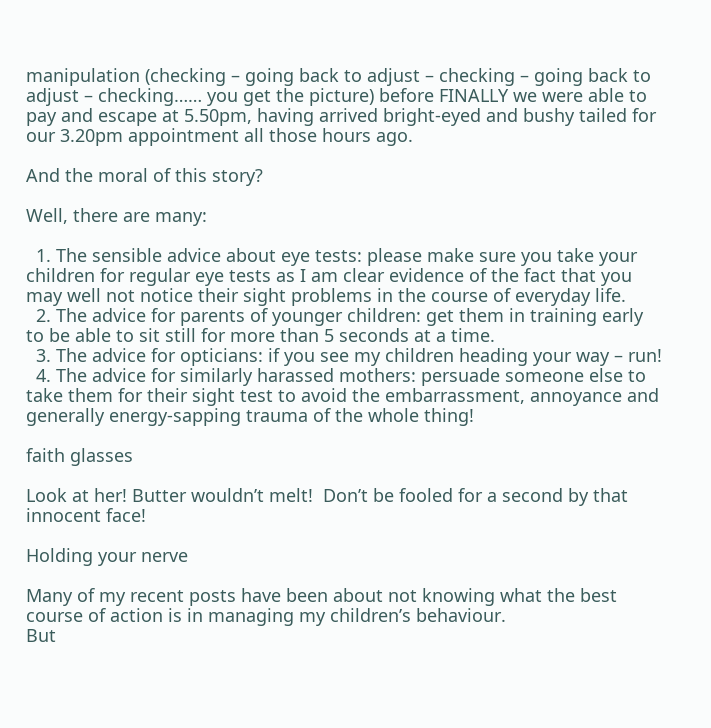manipulation (checking – going back to adjust – checking – going back to adjust – checking…… you get the picture) before FINALLY we were able to pay and escape at 5.50pm, having arrived bright-eyed and bushy tailed for our 3.20pm appointment all those hours ago.

And the moral of this story?

Well, there are many:

  1. The sensible advice about eye tests: please make sure you take your children for regular eye tests as I am clear evidence of the fact that you may well not notice their sight problems in the course of everyday life.
  2. The advice for parents of younger children: get them in training early to be able to sit still for more than 5 seconds at a time.
  3. The advice for opticians: if you see my children heading your way – run!
  4. The advice for similarly harassed mothers: persuade someone else to take them for their sight test to avoid the embarrassment, annoyance and generally energy-sapping trauma of the whole thing!

faith glasses

Look at her! Butter wouldn’t melt!  Don’t be fooled for a second by that innocent face!

Holding your nerve

Many of my recent posts have been about not knowing what the best course of action is in managing my children’s behaviour.
But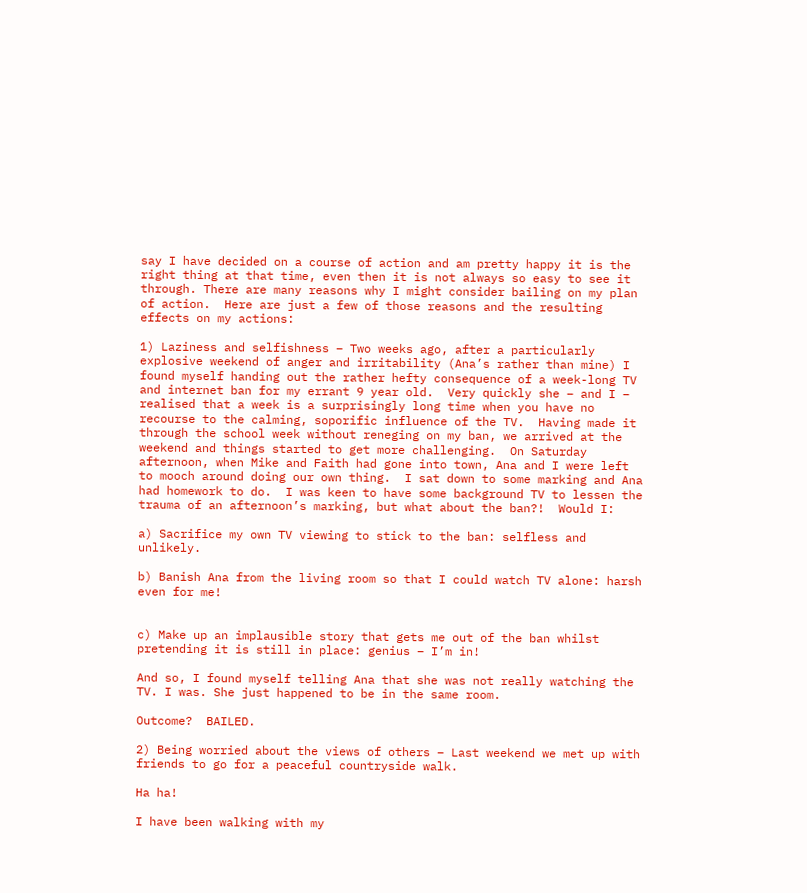say I have decided on a course of action and am pretty happy it is the right thing at that time, even then it is not always so easy to see it through. There are many reasons why I might consider bailing on my plan of action.  Here are just a few of those reasons and the resulting effects on my actions:

1) Laziness and selfishness – Two weeks ago, after a particularly explosive weekend of anger and irritability (Ana’s rather than mine) I found myself handing out the rather hefty consequence of a week-long TV and internet ban for my errant 9 year old.  Very quickly she – and I – realised that a week is a surprisingly long time when you have no recourse to the calming, soporific influence of the TV.  Having made it through the school week without reneging on my ban, we arrived at the weekend and things started to get more challenging.  On Saturday afternoon, when Mike and Faith had gone into town, Ana and I were left to mooch around doing our own thing.  I sat down to some marking and Ana had homework to do.  I was keen to have some background TV to lessen the trauma of an afternoon’s marking, but what about the ban?!  Would I:

a) Sacrifice my own TV viewing to stick to the ban: selfless and unlikely.

b) Banish Ana from the living room so that I could watch TV alone: harsh even for me!


c) Make up an implausible story that gets me out of the ban whilst pretending it is still in place: genius – I’m in!

And so, I found myself telling Ana that she was not really watching the TV. I was. She just happened to be in the same room.

Outcome?  BAILED.

2) Being worried about the views of others – Last weekend we met up with friends to go for a peaceful countryside walk.

Ha ha!

I have been walking with my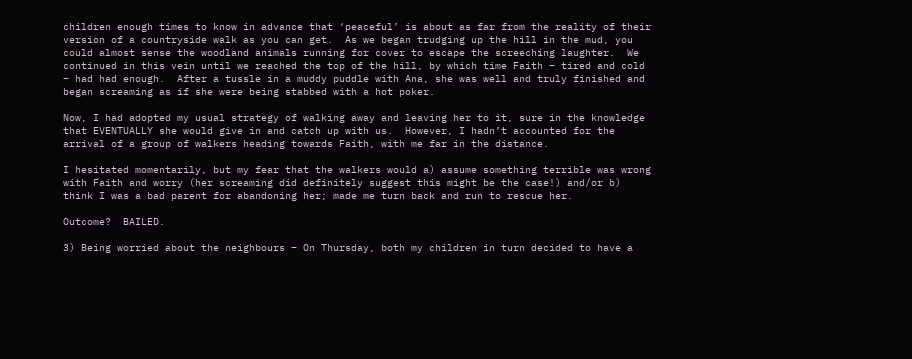children enough times to know in advance that ‘peaceful’ is about as far from the reality of their version of a countryside walk as you can get.  As we began trudging up the hill in the mud, you could almost sense the woodland animals running for cover to escape the screeching laughter.  We continued in this vein until we reached the top of the hill, by which time Faith – tired and cold – had had enough.  After a tussle in a muddy puddle with Ana, she was well and truly finished and began screaming as if she were being stabbed with a hot poker.

Now, I had adopted my usual strategy of walking away and leaving her to it, sure in the knowledge that EVENTUALLY she would give in and catch up with us.  However, I hadn’t accounted for the arrival of a group of walkers heading towards Faith, with me far in the distance.

I hesitated momentarily, but my fear that the walkers would a) assume something terrible was wrong with Faith and worry (her screaming did definitely suggest this might be the case!) and/or b) think I was a bad parent for abandoning her; made me turn back and run to rescue her.

Outcome?  BAILED.

3) Being worried about the neighbours – On Thursday, both my children in turn decided to have a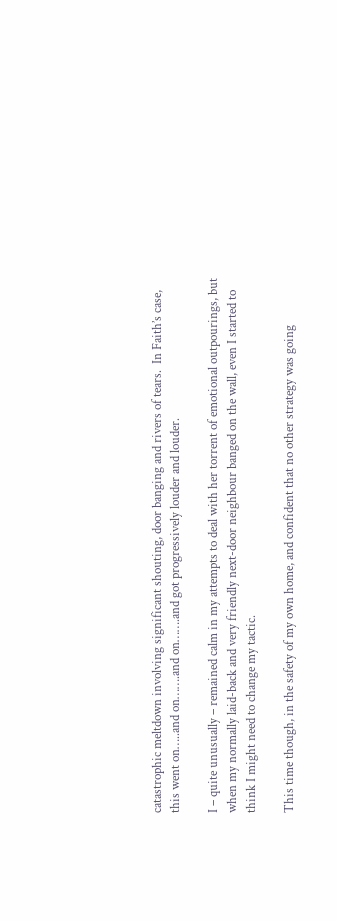catastrophic meltdown involving significant shouting, door banging and rivers of tears.  In Faith’s case, this went on…..and on…….and on…….and got progressively louder and louder.

I – quite unusually – remained calm in my attempts to deal with her torrent of emotional outpourings, but when my normally laid-back and very friendly next-door neighbour banged on the wall, even I started to think I might need to change my tactic.

This time though, in the safety of my own home, and confident that no other strategy was going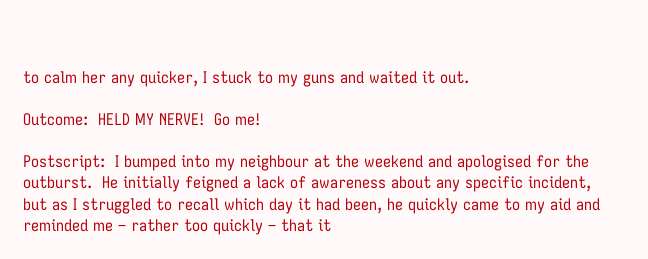to calm her any quicker, I stuck to my guns and waited it out.

Outcome:  HELD MY NERVE!  Go me!

Postscript:  I bumped into my neighbour at the weekend and apologised for the outburst.  He initially feigned a lack of awareness about any specific incident, but as I struggled to recall which day it had been, he quickly came to my aid and reminded me – rather too quickly – that it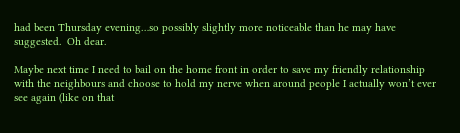had been Thursday evening…so possibly slightly more noticeable than he may have suggested.  Oh dear.

Maybe next time I need to bail on the home front in order to save my friendly relationship with the neighbours and choose to hold my nerve when around people I actually won’t ever see again (like on that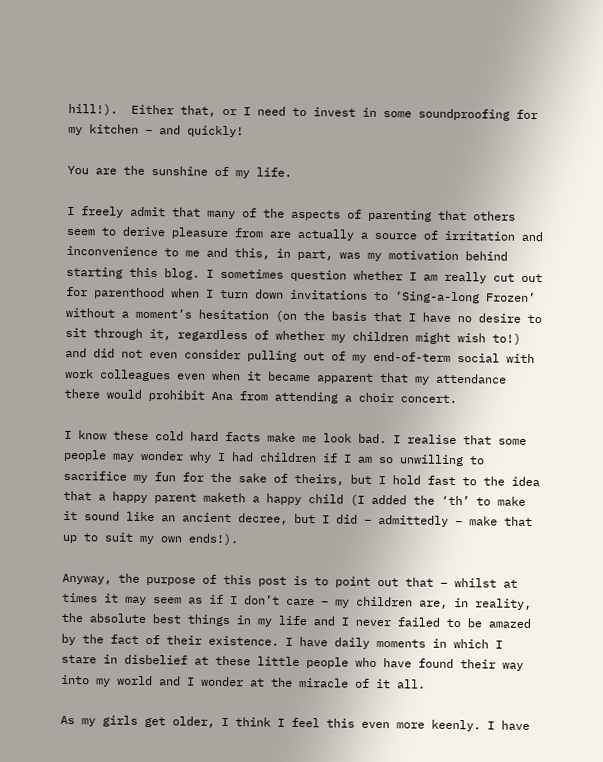hill!).  Either that, or I need to invest in some soundproofing for my kitchen – and quickly!

You are the sunshine of my life.

I freely admit that many of the aspects of parenting that others seem to derive pleasure from are actually a source of irritation and inconvenience to me and this, in part, was my motivation behind starting this blog. I sometimes question whether I am really cut out for parenthood when I turn down invitations to ‘Sing-a-long Frozen’ without a moment’s hesitation (on the basis that I have no desire to sit through it, regardless of whether my children might wish to!) and did not even consider pulling out of my end-of-term social with work colleagues even when it became apparent that my attendance there would prohibit Ana from attending a choir concert.

I know these cold hard facts make me look bad. I realise that some people may wonder why I had children if I am so unwilling to sacrifice my fun for the sake of theirs, but I hold fast to the idea that a happy parent maketh a happy child (I added the ‘th’ to make it sound like an ancient decree, but I did – admittedly – make that up to suit my own ends!).

Anyway, the purpose of this post is to point out that – whilst at times it may seem as if I don’t care – my children are, in reality, the absolute best things in my life and I never failed to be amazed by the fact of their existence. I have daily moments in which I stare in disbelief at these little people who have found their way into my world and I wonder at the miracle of it all.

As my girls get older, I think I feel this even more keenly. I have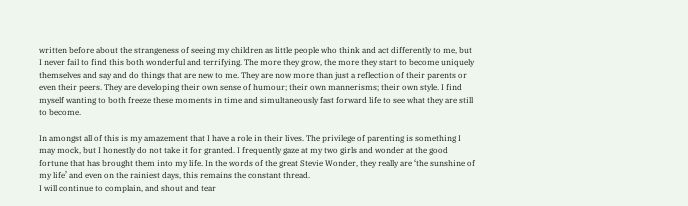written before about the strangeness of seeing my children as little people who think and act differently to me, but I never fail to find this both wonderful and terrifying. The more they grow, the more they start to become uniquely themselves and say and do things that are new to me. They are now more than just a reflection of their parents or even their peers. They are developing their own sense of humour; their own mannerisms; their own style. I find myself wanting to both freeze these moments in time and simultaneously fast forward life to see what they are still to become.

In amongst all of this is my amazement that I have a role in their lives. The privilege of parenting is something I may mock, but I honestly do not take it for granted. I frequently gaze at my two girls and wonder at the good fortune that has brought them into my life. In the words of the great Stevie Wonder, they really are ‘the sunshine of my life’ and even on the rainiest days, this remains the constant thread.
I will continue to complain, and shout and tear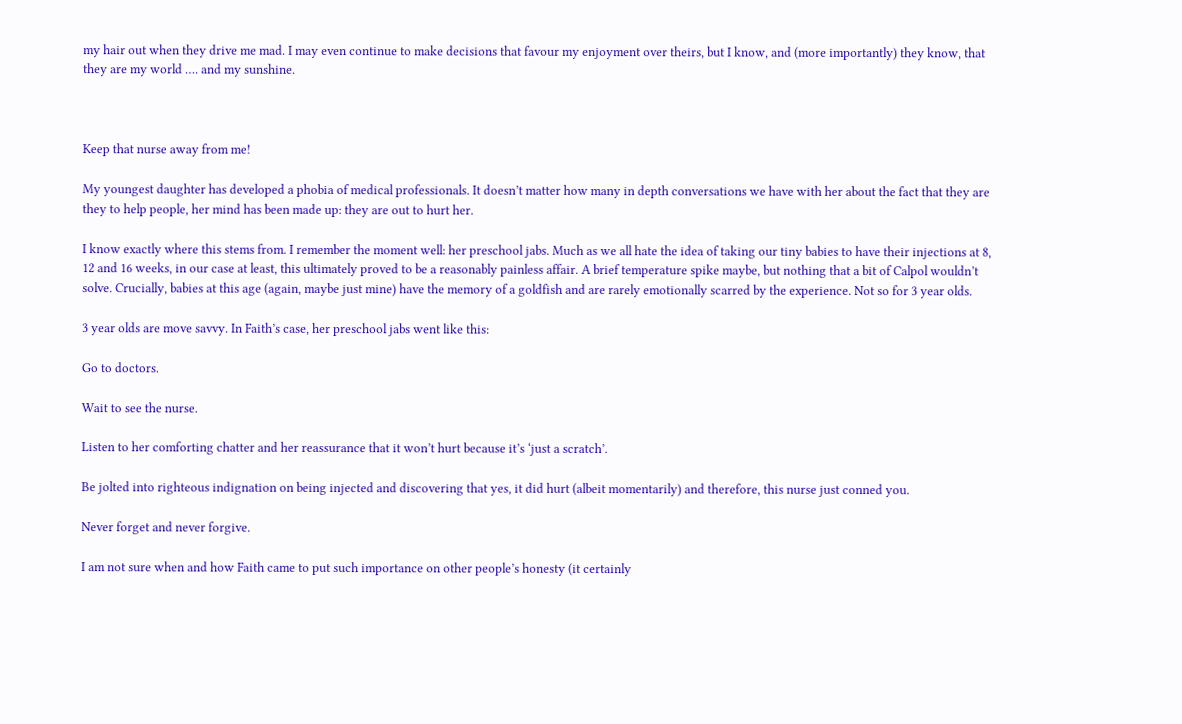my hair out when they drive me mad. I may even continue to make decisions that favour my enjoyment over theirs, but I know, and (more importantly) they know, that they are my world …. and my sunshine.



Keep that nurse away from me!

My youngest daughter has developed a phobia of medical professionals. It doesn’t matter how many in depth conversations we have with her about the fact that they are they to help people, her mind has been made up: they are out to hurt her.

I know exactly where this stems from. I remember the moment well: her preschool jabs. Much as we all hate the idea of taking our tiny babies to have their injections at 8, 12 and 16 weeks, in our case at least, this ultimately proved to be a reasonably painless affair. A brief temperature spike maybe, but nothing that a bit of Calpol wouldn’t solve. Crucially, babies at this age (again, maybe just mine) have the memory of a goldfish and are rarely emotionally scarred by the experience. Not so for 3 year olds.

3 year olds are move savvy. In Faith’s case, her preschool jabs went like this:

Go to doctors.

Wait to see the nurse.

Listen to her comforting chatter and her reassurance that it won’t hurt because it’s ‘just a scratch’.

Be jolted into righteous indignation on being injected and discovering that yes, it did hurt (albeit momentarily) and therefore, this nurse just conned you.

Never forget and never forgive.

I am not sure when and how Faith came to put such importance on other people’s honesty (it certainly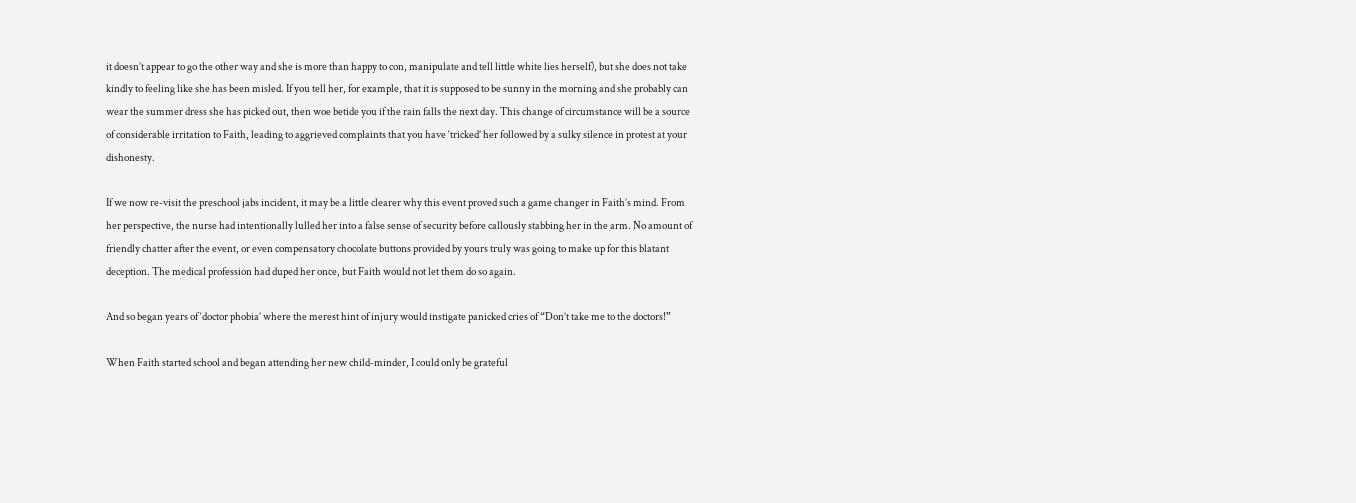it doesn’t appear to go the other way and she is more than happy to con, manipulate and tell little white lies herself), but she does not take kindly to feeling like she has been misled. If you tell her, for example, that it is supposed to be sunny in the morning and she probably can wear the summer dress she has picked out, then woe betide you if the rain falls the next day. This change of circumstance will be a source of considerable irritation to Faith, leading to aggrieved complaints that you have ‘tricked’ her followed by a sulky silence in protest at your dishonesty.

If we now re-visit the preschool jabs incident, it may be a little clearer why this event proved such a game changer in Faith’s mind. From her perspective, the nurse had intentionally lulled her into a false sense of security before callously stabbing her in the arm. No amount of friendly chatter after the event, or even compensatory chocolate buttons provided by yours truly was going to make up for this blatant deception. The medical profession had duped her once, but Faith would not let them do so again.

And so began years of ‘doctor phobia’ where the merest hint of injury would instigate panicked cries of “Don’t take me to the doctors!”

When Faith started school and began attending her new child-minder, I could only be grateful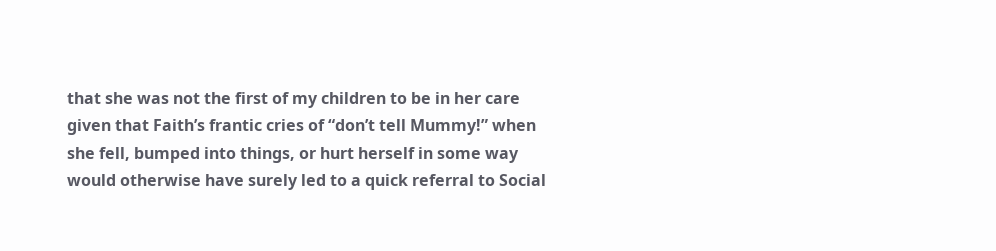that she was not the first of my children to be in her care given that Faith’s frantic cries of “don’t tell Mummy!” when she fell, bumped into things, or hurt herself in some way would otherwise have surely led to a quick referral to Social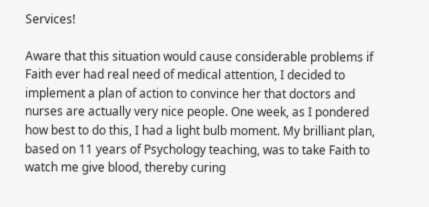Services!

Aware that this situation would cause considerable problems if Faith ever had real need of medical attention, I decided to implement a plan of action to convince her that doctors and nurses are actually very nice people. One week, as I pondered how best to do this, I had a light bulb moment. My brilliant plan, based on 11 years of Psychology teaching, was to take Faith to watch me give blood, thereby curing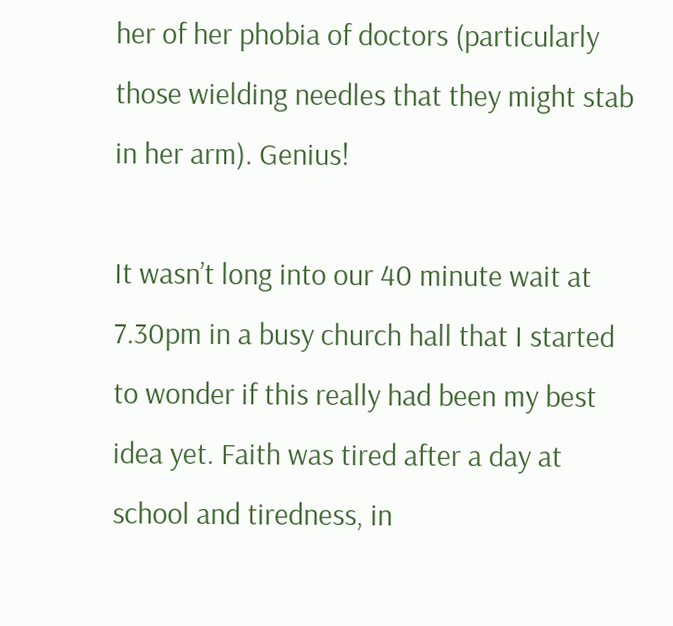her of her phobia of doctors (particularly those wielding needles that they might stab in her arm). Genius!

It wasn’t long into our 40 minute wait at 7.30pm in a busy church hall that I started to wonder if this really had been my best idea yet. Faith was tired after a day at school and tiredness, in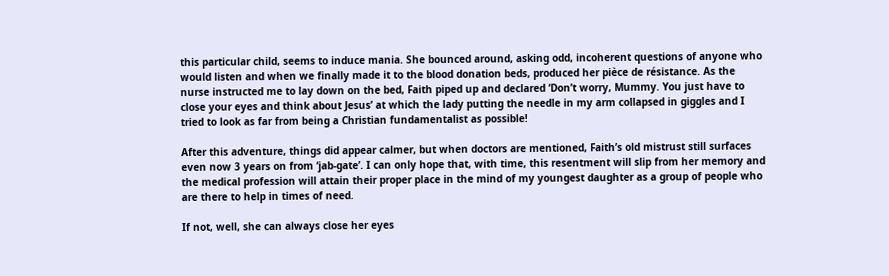this particular child, seems to induce mania. She bounced around, asking odd, incoherent questions of anyone who would listen and when we finally made it to the blood donation beds, produced her pièce de résistance. As the nurse instructed me to lay down on the bed, Faith piped up and declared ‘Don’t worry, Mummy. You just have to close your eyes and think about Jesus’ at which the lady putting the needle in my arm collapsed in giggles and I tried to look as far from being a Christian fundamentalist as possible!

After this adventure, things did appear calmer, but when doctors are mentioned, Faith’s old mistrust still surfaces even now 3 years on from ‘jab-gate’. I can only hope that, with time, this resentment will slip from her memory and the medical profession will attain their proper place in the mind of my youngest daughter as a group of people who are there to help in times of need.

If not, well, she can always close her eyes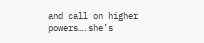and call on higher powers….she’s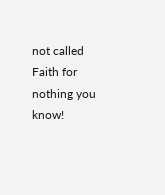not called Faith for nothing you know!